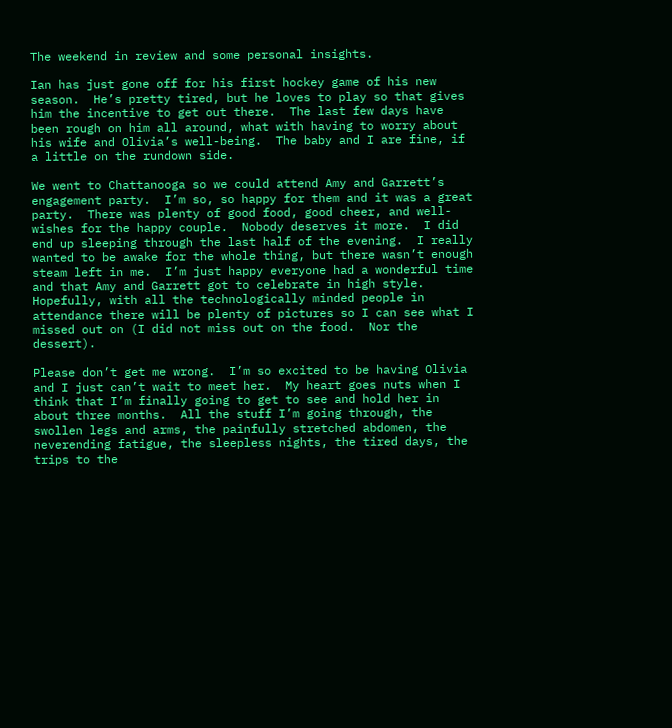The weekend in review and some personal insights.

Ian has just gone off for his first hockey game of his new season.  He’s pretty tired, but he loves to play so that gives him the incentive to get out there.  The last few days have been rough on him all around, what with having to worry about his wife and Olivia’s well-being.  The baby and I are fine, if a little on the rundown side.

We went to Chattanooga so we could attend Amy and Garrett’s engagement party.  I’m so, so happy for them and it was a great party.  There was plenty of good food, good cheer, and well-wishes for the happy couple.  Nobody deserves it more.  I did end up sleeping through the last half of the evening.  I really wanted to be awake for the whole thing, but there wasn’t enough steam left in me.  I’m just happy everyone had a wonderful time and that Amy and Garrett got to celebrate in high style.  Hopefully, with all the technologically minded people in attendance there will be plenty of pictures so I can see what I missed out on (I did not miss out on the food.  Nor the dessert).

Please don’t get me wrong.  I’m so excited to be having Olivia and I just can’t wait to meet her.  My heart goes nuts when I think that I’m finally going to get to see and hold her in about three months.  All the stuff I’m going through, the swollen legs and arms, the painfully stretched abdomen, the neverending fatigue, the sleepless nights, the tired days, the trips to the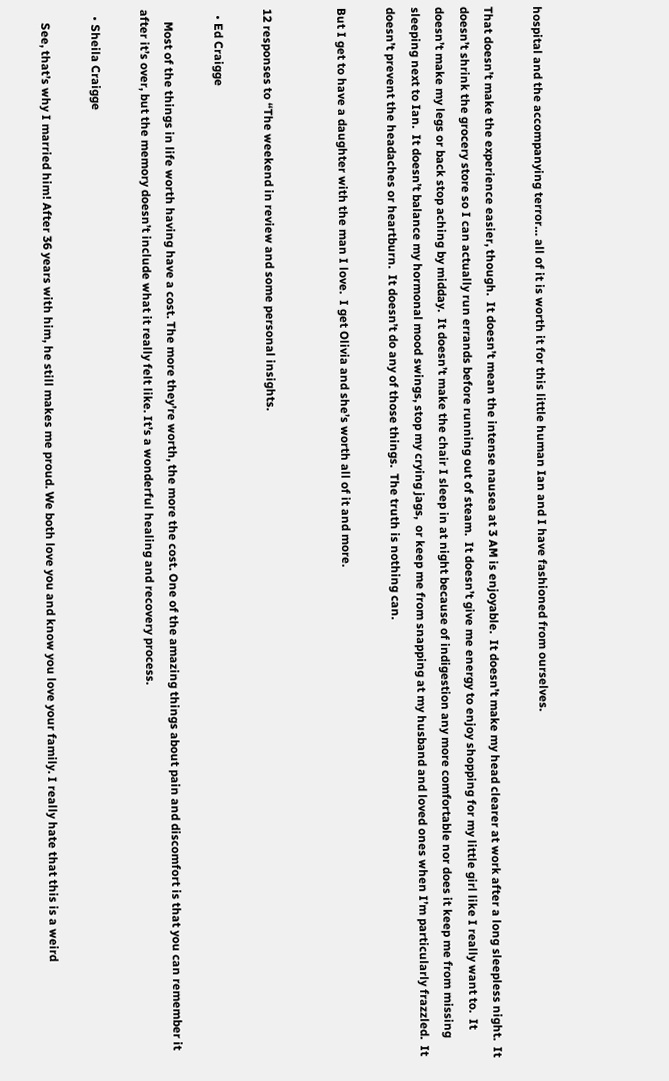hospital and the accompanying terror… all of it is worth it for this little human Ian and I have fashioned from ourselves.

That doesn’t make the experience easier, though.  It doesn’t mean the intense nausea at 3 AM is enjoyable.  It doesn’t make my head clearer at work after a long sleepless night.  It doesn’t shrink the grocery store so I can actually run errands before running out of steam.  It doesn’t give me energy to enjoy shopping for my little girl like I really want to.  It doesn’t make my legs or back stop aching by midday.  It doesn’t make the chair I sleep in at night because of indigestion any more comfortable nor does it keep me from missing sleeping next to Ian.  It doesn’t balance my hormonal mood swings, stop my crying jags,  or keep me from snapping at my husband and loved ones when I’m particularly frazzled.  It doesn’t prevent the headaches or heartburn.  It doesn’t do any of those things.  The truth is nothing can.

But I get to have a daughter with the man I love.  I get Olivia and she’s worth all of it and more.


12 responses to “The weekend in review and some personal insights.

  • Ed Craigge

    Most of the things in life worth having have a cost. The more they’re worth, the more the cost. One of the amazing things about pain and discomfort is that you can remember it after it’s over, but the memory doesn’t include what it really felt like. It’s a wonderful healing and recovery process.

  • Sheila Craigge

    See, that’s why I married him! After 36 years with him, he still makes me proud. We both love you and know you love your family. I really hate that this is a weird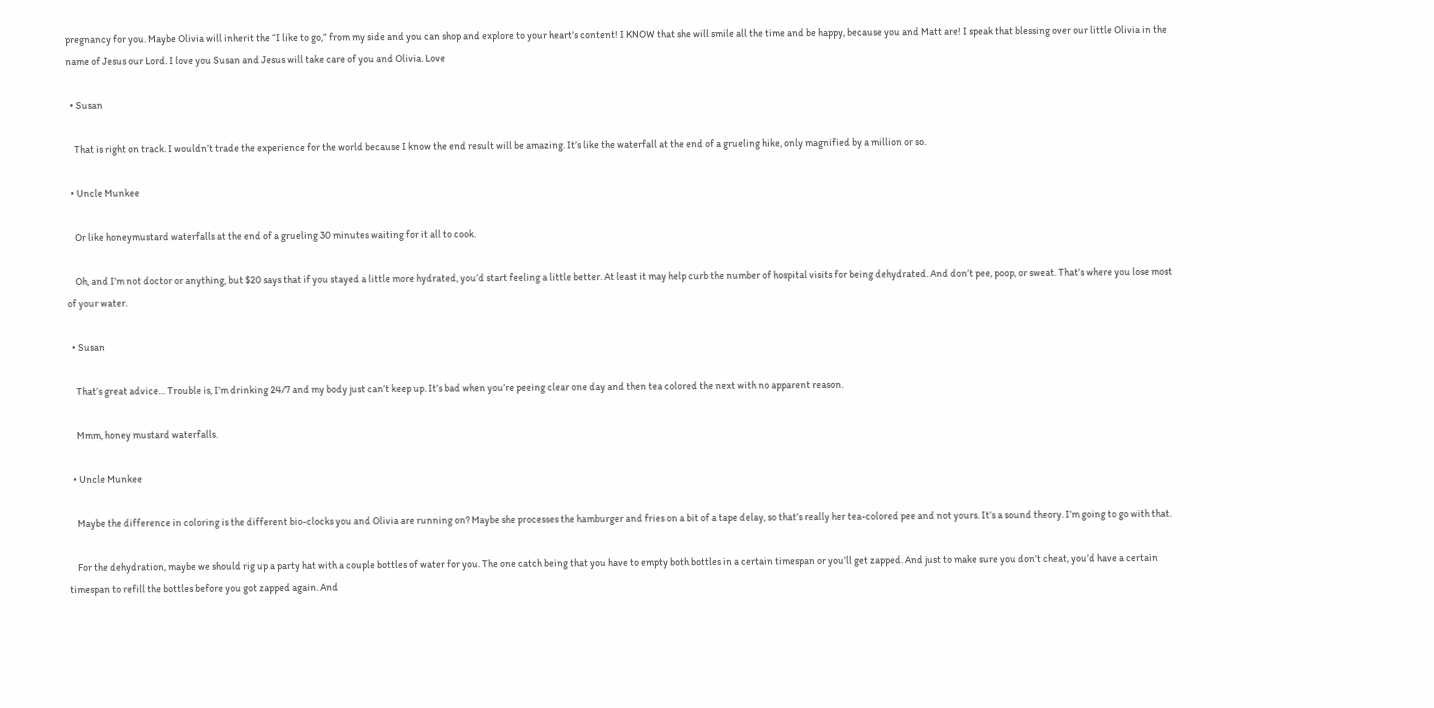pregnancy for you. Maybe Olivia will inherit the “I like to go,” from my side and you can shop and explore to your heart’s content! I KNOW that she will smile all the time and be happy, because you and Matt are! I speak that blessing over our little Olivia in the name of Jesus our Lord. I love you Susan and Jesus will take care of you and Olivia. Love

  • Susan

    That is right on track. I wouldn’t trade the experience for the world because I know the end result will be amazing. It’s like the waterfall at the end of a grueling hike, only magnified by a million or so.

  • Uncle Munkee

    Or like honeymustard waterfalls at the end of a grueling 30 minutes waiting for it all to cook.

    Oh, and I’m not doctor or anything, but $20 says that if you stayed a little more hydrated, you’d start feeling a little better. At least it may help curb the number of hospital visits for being dehydrated. And don’t pee, poop, or sweat. That’s where you lose most of your water.

  • Susan

    That’s great advice… Trouble is, I’m drinking 24/7 and my body just can’t keep up. It’s bad when you’re peeing clear one day and then tea colored the next with no apparent reason.

    Mmm, honey mustard waterfalls.

  • Uncle Munkee

    Maybe the difference in coloring is the different bio-clocks you and Olivia are running on? Maybe she processes the hamburger and fries on a bit of a tape delay, so that’s really her tea-colored pee and not yours. It’s a sound theory. I’m going to go with that.

    For the dehydration, maybe we should rig up a party hat with a couple bottles of water for you. The one catch being that you have to empty both bottles in a certain timespan or you’ll get zapped. And just to make sure you don’t cheat, you’d have a certain timespan to refill the bottles before you got zapped again. And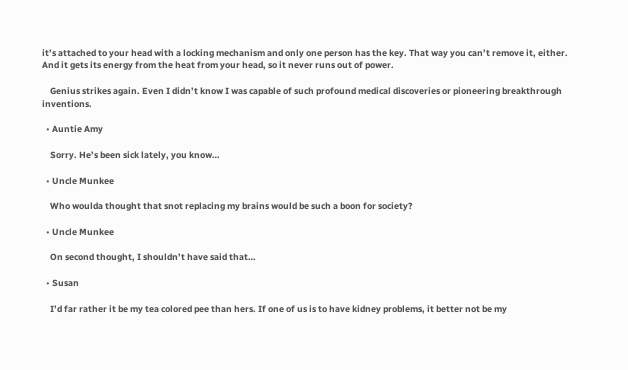it’s attached to your head with a locking mechanism and only one person has the key. That way you can’t remove it, either. And it gets its energy from the heat from your head, so it never runs out of power.

    Genius strikes again. Even I didn’t know I was capable of such profound medical discoveries or pioneering breakthrough inventions.

  • Auntie Amy

    Sorry. He’s been sick lately, you know…

  • Uncle Munkee

    Who woulda thought that snot replacing my brains would be such a boon for society?

  • Uncle Munkee

    On second thought, I shouldn’t have said that…

  • Susan

    I’d far rather it be my tea colored pee than hers. If one of us is to have kidney problems, it better not be my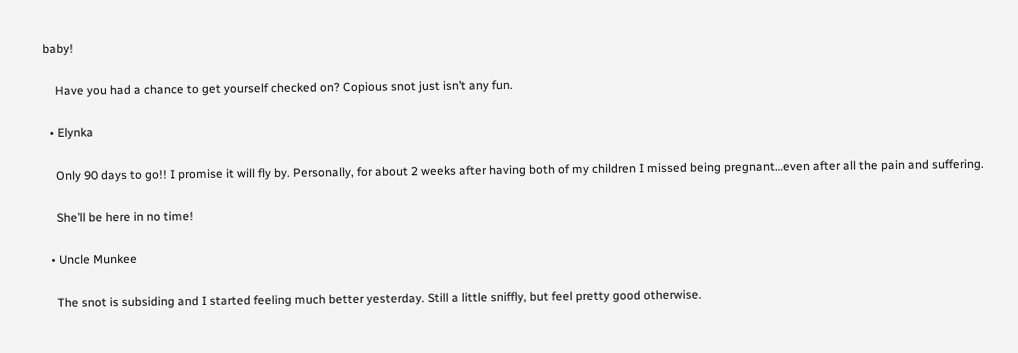baby!

    Have you had a chance to get yourself checked on? Copious snot just isn’t any fun.

  • Elynka

    Only 90 days to go!! I promise it will fly by. Personally, for about 2 weeks after having both of my children I missed being pregnant…even after all the pain and suffering.

    She’ll be here in no time!

  • Uncle Munkee

    The snot is subsiding and I started feeling much better yesterday. Still a little sniffly, but feel pretty good otherwise.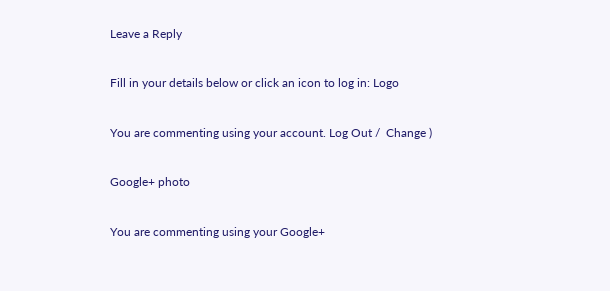Leave a Reply

Fill in your details below or click an icon to log in: Logo

You are commenting using your account. Log Out /  Change )

Google+ photo

You are commenting using your Google+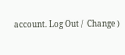account. Log Out /  Change )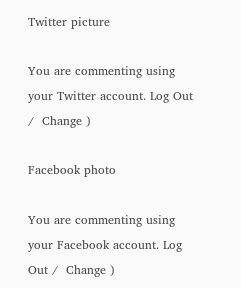Twitter picture

You are commenting using your Twitter account. Log Out /  Change )

Facebook photo

You are commenting using your Facebook account. Log Out /  Change )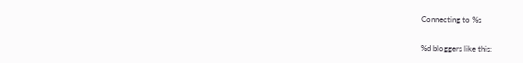Connecting to %s

%d bloggers like this: